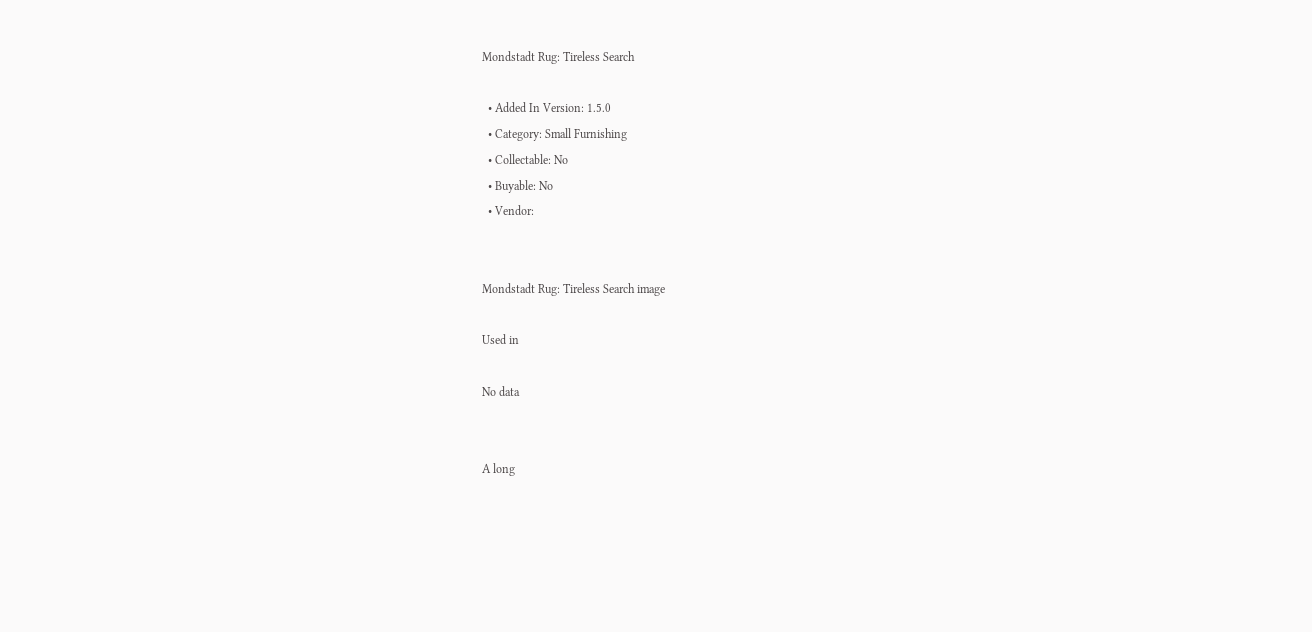Mondstadt Rug: Tireless Search

  • Added In Version: 1.5.0
  • Category: Small Furnishing
  • Collectable: No
  • Buyable: No
  • Vendor:


Mondstadt Rug: Tireless Search image

Used in

No data


A long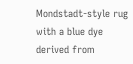Mondstadt-style rug with a blue dye derived from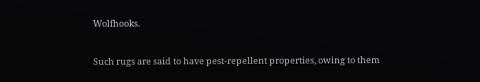Wolfhooks.

Such rugs are said to have pest-repellent properties, owing to them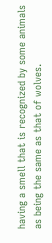having a smell that is recognized by some animals as being the same as that of wolves.